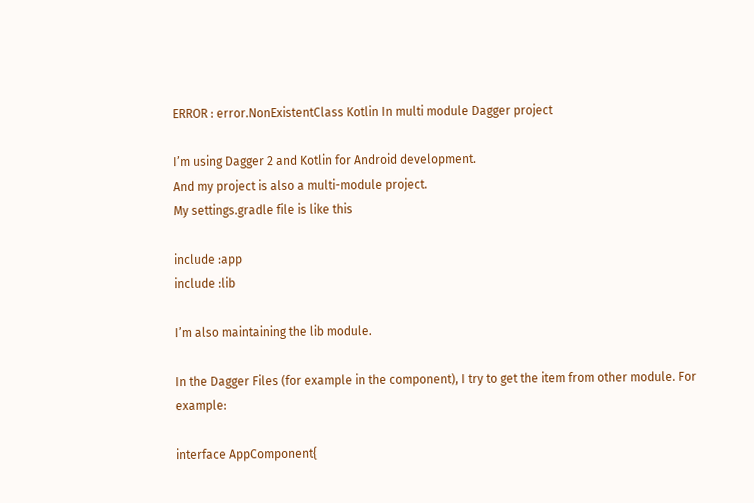ERROR : error.NonExistentClass Kotlin In multi module Dagger project

I’m using Dagger 2 and Kotlin for Android development.
And my project is also a multi-module project.
My settings.gradle file is like this

include :app
include :lib

I’m also maintaining the lib module.

In the Dagger Files (for example in the component), I try to get the item from other module. For example:

interface AppComponent{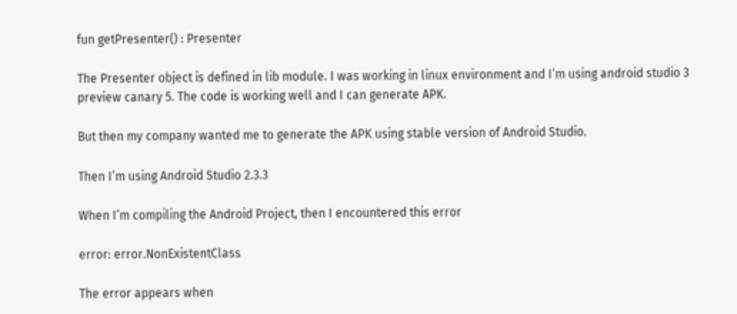fun getPresenter() : Presenter

The Presenter object is defined in lib module. I was working in linux environment and I’m using android studio 3 preview canary 5. The code is working well and I can generate APK.

But then my company wanted me to generate the APK using stable version of Android Studio.

Then I’m using Android Studio 2.3.3

When I’m compiling the Android Project, then I encountered this error

error: error.NonExistentClass

The error appears when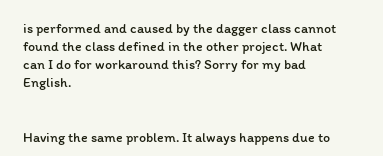is performed and caused by the dagger class cannot found the class defined in the other project. What can I do for workaround this? Sorry for my bad English.


Having the same problem. It always happens due to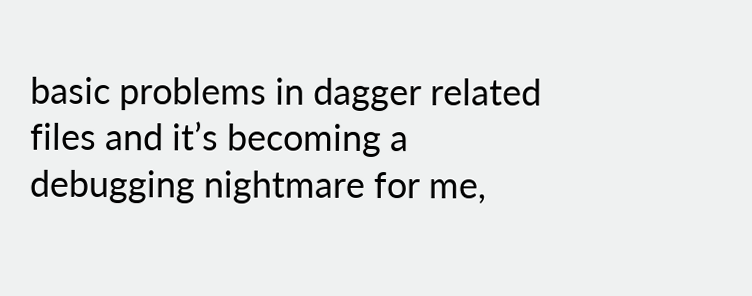basic problems in dagger related files and it’s becoming a debugging nightmare for me,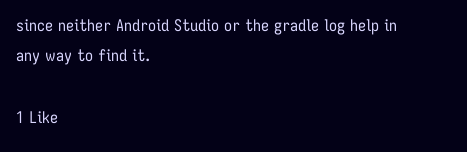since neither Android Studio or the gradle log help in any way to find it.

1 Like